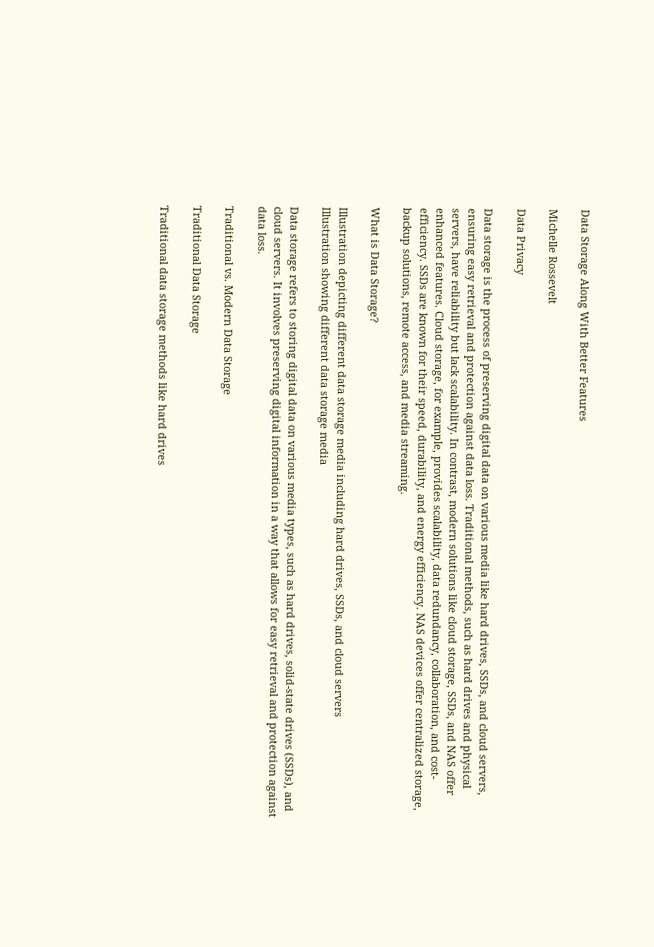Data Storage Along With Better Features

Michelle Rossevelt

Data Privacy

Data storage is the process of preserving digital data on various media like hard drives, SSDs, and cloud servers, ensuring easy retrieval and protection against data loss. Traditional methods, such as hard drives and physical servers, have reliability but lack scalability. In contrast, modern solutions like cloud storage, SSDs, and NAS offer enhanced features. Cloud storage, for example, provides scalability, data redundancy, collaboration, and cost-efficiency. SSDs are known for their speed, durability, and energy efficiency. NAS devices offer centralized storage, backup solutions, remote access, and media streaming.

What is Data Storage?

Illustration depicting different data storage media including hard drives, SSDs, and cloud servers
Illustration showing different data storage media

Data storage refers to storing digital data on various media types, such as hard drives, solid-state drives (SSDs), and cloud servers. It involves preserving digital information in a way that allows for easy retrieval and protection against data loss.

Traditional vs. Modern Data Storage

Traditional Data Storage

Traditional data storage methods like hard drives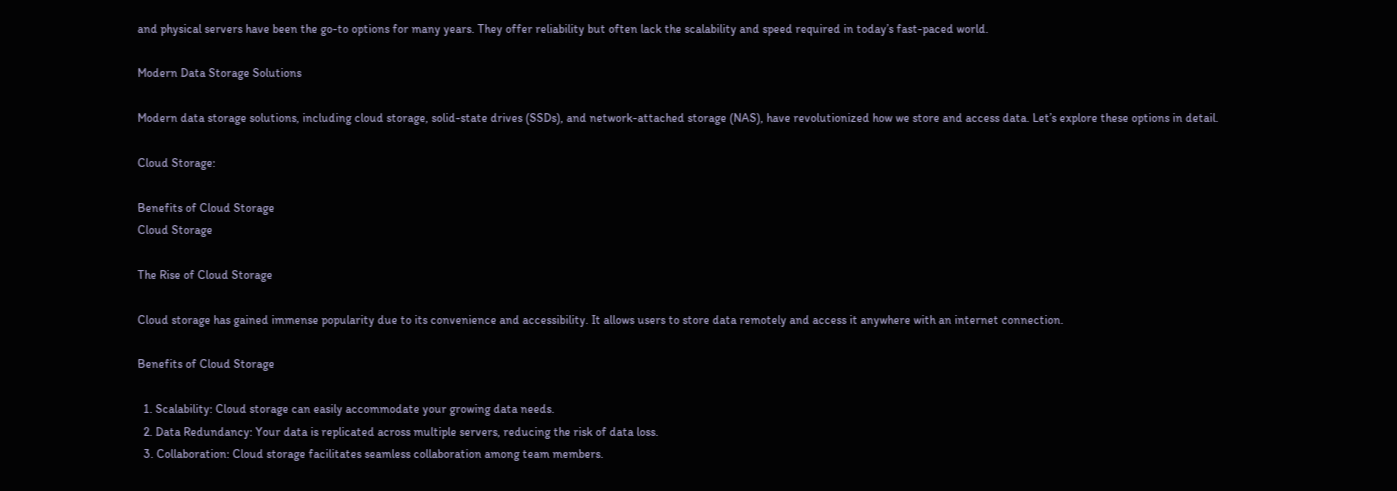and physical servers have been the go-to options for many years. They offer reliability but often lack the scalability and speed required in today’s fast-paced world.

Modern Data Storage Solutions

Modern data storage solutions, including cloud storage, solid-state drives (SSDs), and network-attached storage (NAS), have revolutionized how we store and access data. Let’s explore these options in detail.

Cloud Storage:

Benefits of Cloud Storage
Cloud Storage

The Rise of Cloud Storage

Cloud storage has gained immense popularity due to its convenience and accessibility. It allows users to store data remotely and access it anywhere with an internet connection.

Benefits of Cloud Storage

  1. Scalability: Cloud storage can easily accommodate your growing data needs.
  2. Data Redundancy: Your data is replicated across multiple servers, reducing the risk of data loss.
  3. Collaboration: Cloud storage facilitates seamless collaboration among team members.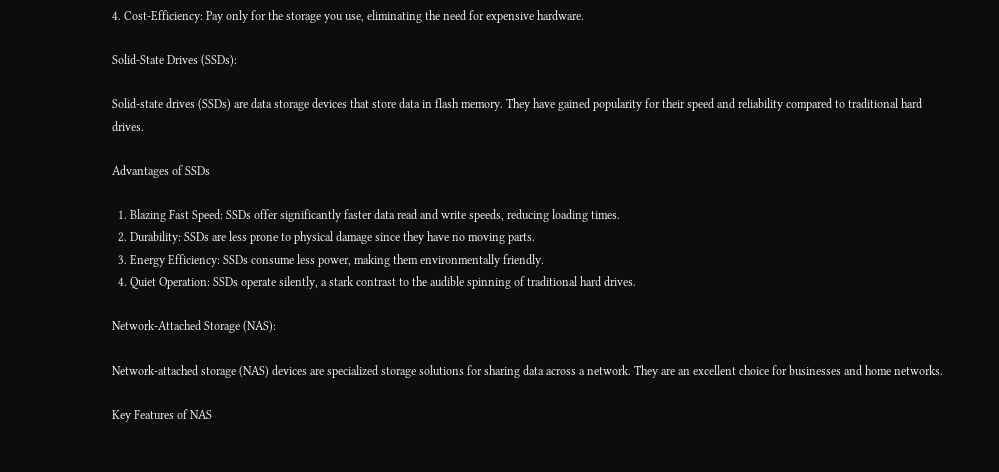4. Cost-Efficiency: Pay only for the storage you use, eliminating the need for expensive hardware.

Solid-State Drives (SSDs):

Solid-state drives (SSDs) are data storage devices that store data in flash memory. They have gained popularity for their speed and reliability compared to traditional hard drives.

Advantages of SSDs

  1. Blazing Fast Speed: SSDs offer significantly faster data read and write speeds, reducing loading times.
  2. Durability: SSDs are less prone to physical damage since they have no moving parts.
  3. Energy Efficiency: SSDs consume less power, making them environmentally friendly.
  4. Quiet Operation: SSDs operate silently, a stark contrast to the audible spinning of traditional hard drives.

Network-Attached Storage (NAS):

Network-attached storage (NAS) devices are specialized storage solutions for sharing data across a network. They are an excellent choice for businesses and home networks.

Key Features of NAS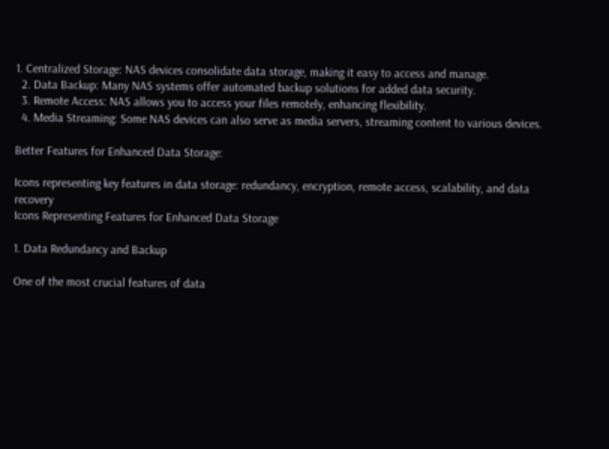1. Centralized Storage: NAS devices consolidate data storage, making it easy to access and manage.
  2. Data Backup: Many NAS systems offer automated backup solutions for added data security.
  3. Remote Access: NAS allows you to access your files remotely, enhancing flexibility.
  4. Media Streaming: Some NAS devices can also serve as media servers, streaming content to various devices.

Better Features for Enhanced Data Storage:

Icons representing key features in data storage: redundancy, encryption, remote access, scalability, and data recovery
Icons Representing Features for Enhanced Data Storage

1. Data Redundancy and Backup

One of the most crucial features of data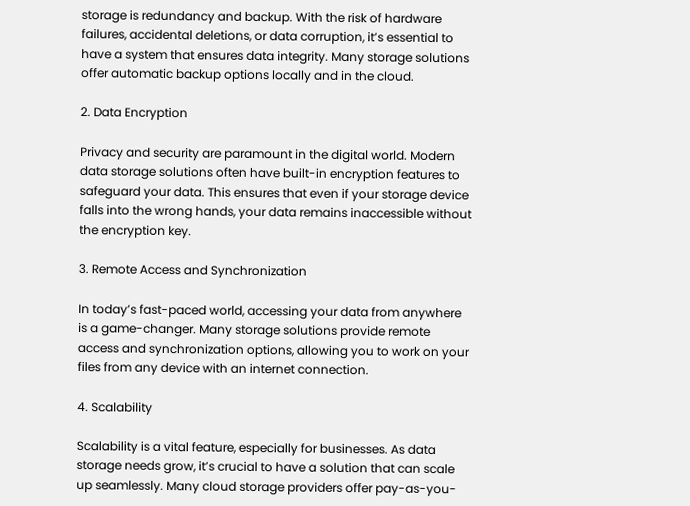storage is redundancy and backup. With the risk of hardware failures, accidental deletions, or data corruption, it’s essential to have a system that ensures data integrity. Many storage solutions offer automatic backup options locally and in the cloud.

2. Data Encryption

Privacy and security are paramount in the digital world. Modern data storage solutions often have built-in encryption features to safeguard your data. This ensures that even if your storage device falls into the wrong hands, your data remains inaccessible without the encryption key.

3. Remote Access and Synchronization

In today’s fast-paced world, accessing your data from anywhere is a game-changer. Many storage solutions provide remote access and synchronization options, allowing you to work on your files from any device with an internet connection.

4. Scalability

Scalability is a vital feature, especially for businesses. As data storage needs grow, it’s crucial to have a solution that can scale up seamlessly. Many cloud storage providers offer pay-as-you-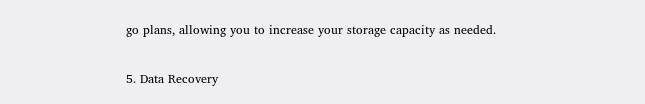go plans, allowing you to increase your storage capacity as needed.

5. Data Recovery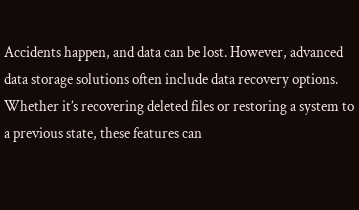Accidents happen, and data can be lost. However, advanced data storage solutions often include data recovery options. Whether it’s recovering deleted files or restoring a system to a previous state, these features can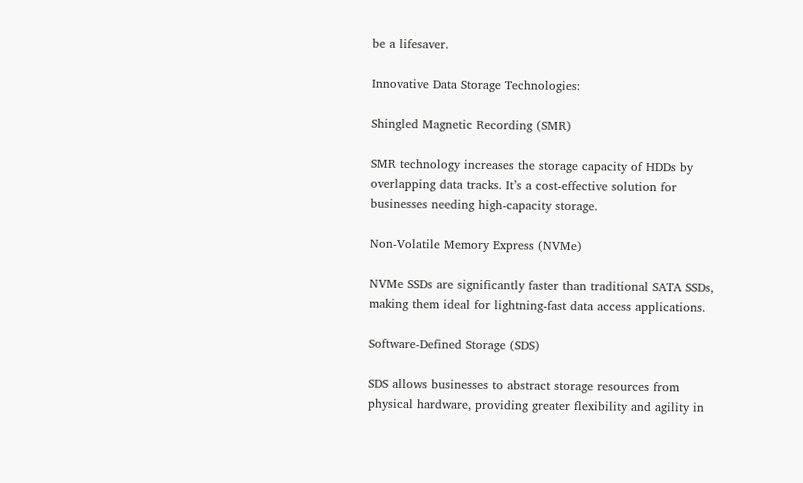be a lifesaver.

Innovative Data Storage Technologies:

Shingled Magnetic Recording (SMR)

SMR technology increases the storage capacity of HDDs by overlapping data tracks. It’s a cost-effective solution for businesses needing high-capacity storage.

Non-Volatile Memory Express (NVMe)

NVMe SSDs are significantly faster than traditional SATA SSDs, making them ideal for lightning-fast data access applications.

Software-Defined Storage (SDS)

SDS allows businesses to abstract storage resources from physical hardware, providing greater flexibility and agility in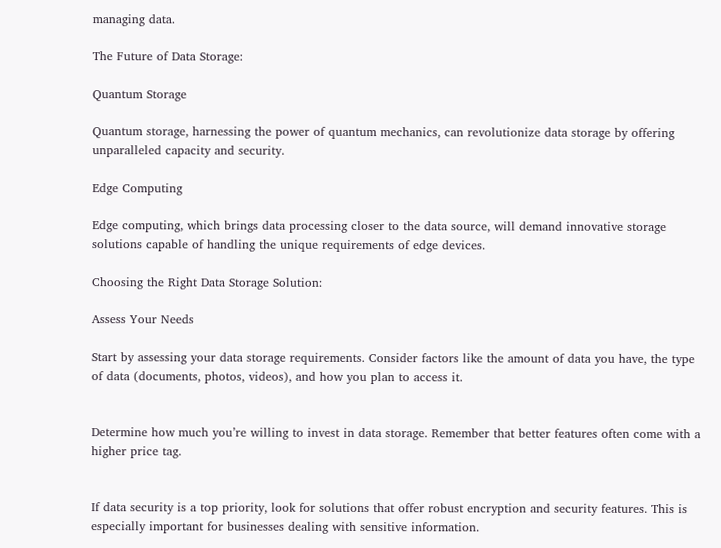managing data.

The Future of Data Storage:

Quantum Storage

Quantum storage, harnessing the power of quantum mechanics, can revolutionize data storage by offering unparalleled capacity and security.

Edge Computing

Edge computing, which brings data processing closer to the data source, will demand innovative storage solutions capable of handling the unique requirements of edge devices.

Choosing the Right Data Storage Solution:

Assess Your Needs

Start by assessing your data storage requirements. Consider factors like the amount of data you have, the type of data (documents, photos, videos), and how you plan to access it.


Determine how much you’re willing to invest in data storage. Remember that better features often come with a higher price tag.


If data security is a top priority, look for solutions that offer robust encryption and security features. This is especially important for businesses dealing with sensitive information.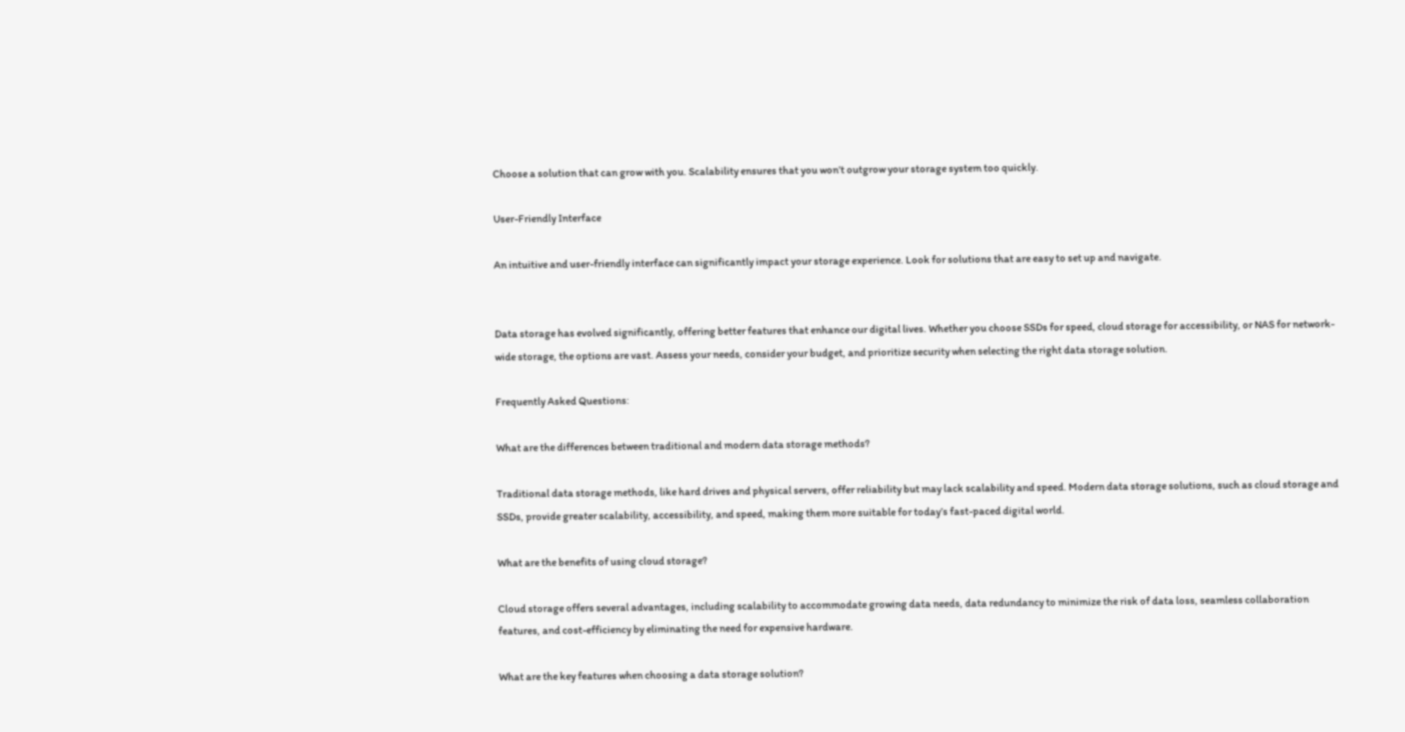Choose a solution that can grow with you. Scalability ensures that you won’t outgrow your storage system too quickly.

User-Friendly Interface

An intuitive and user-friendly interface can significantly impact your storage experience. Look for solutions that are easy to set up and navigate.


Data storage has evolved significantly, offering better features that enhance our digital lives. Whether you choose SSDs for speed, cloud storage for accessibility, or NAS for network-wide storage, the options are vast. Assess your needs, consider your budget, and prioritize security when selecting the right data storage solution.

Frequently Asked Questions:

What are the differences between traditional and modern data storage methods?

Traditional data storage methods, like hard drives and physical servers, offer reliability but may lack scalability and speed. Modern data storage solutions, such as cloud storage and SSDs, provide greater scalability, accessibility, and speed, making them more suitable for today’s fast-paced digital world.

What are the benefits of using cloud storage?

Cloud storage offers several advantages, including scalability to accommodate growing data needs, data redundancy to minimize the risk of data loss, seamless collaboration features, and cost-efficiency by eliminating the need for expensive hardware.

What are the key features when choosing a data storage solution?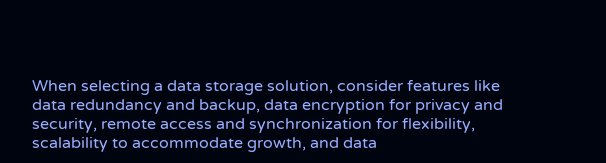When selecting a data storage solution, consider features like data redundancy and backup, data encryption for privacy and security, remote access and synchronization for flexibility, scalability to accommodate growth, and data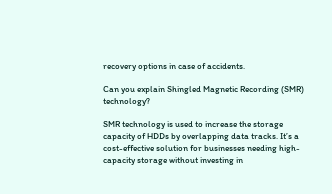recovery options in case of accidents.

Can you explain Shingled Magnetic Recording (SMR) technology?

SMR technology is used to increase the storage capacity of HDDs by overlapping data tracks. It’s a cost-effective solution for businesses needing high-capacity storage without investing in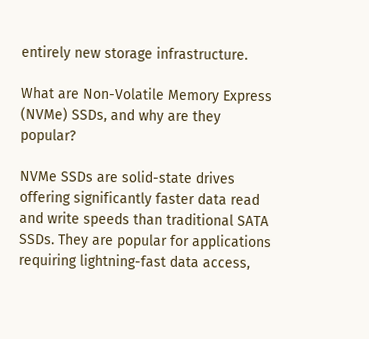entirely new storage infrastructure.

What are Non-Volatile Memory Express (NVMe) SSDs, and why are they popular?

NVMe SSDs are solid-state drives offering significantly faster data read and write speeds than traditional SATA SSDs. They are popular for applications requiring lightning-fast data access,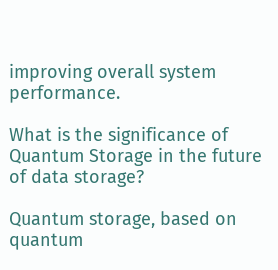improving overall system performance.

What is the significance of Quantum Storage in the future of data storage?

Quantum storage, based on quantum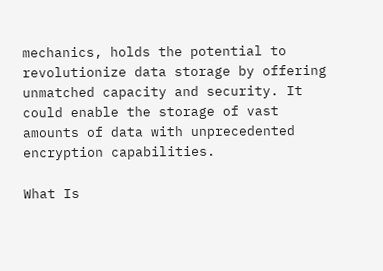mechanics, holds the potential to revolutionize data storage by offering unmatched capacity and security. It could enable the storage of vast amounts of data with unprecedented encryption capabilities.

What Is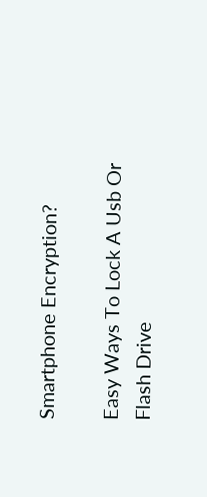Smartphone Encryption?

Easy Ways To Lock A Usb Or Flash Drive